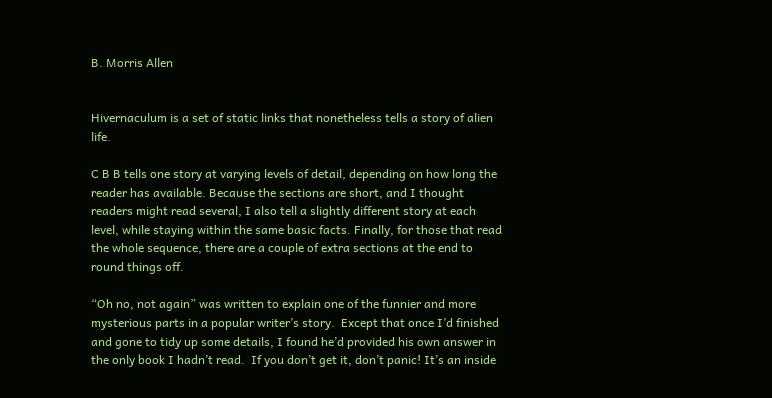B. Morris Allen


Hivernaculum is a set of static links that nonetheless tells a story of alien life.

C B B tells one story at varying levels of detail, depending on how long the reader has available. Because the sections are short, and I thought readers might read several, I also tell a slightly different story at each level, while staying within the same basic facts. Finally, for those that read the whole sequence, there are a couple of extra sections at the end to round things off.

“Oh no, not again” was written to explain one of the funnier and more mysterious parts in a popular writer’s story.  Except that once I’d finished and gone to tidy up some details, I found he’d provided his own answer in the only book I hadn’t read.  If you don’t get it, don’t panic! It’s an inside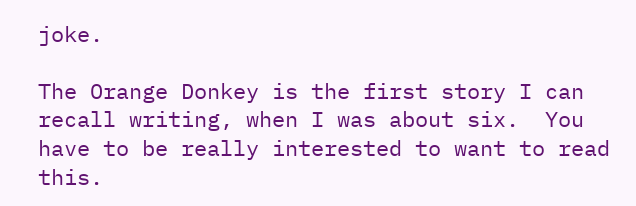joke.

The Orange Donkey is the first story I can recall writing, when I was about six.  You have to be really interested to want to read this.